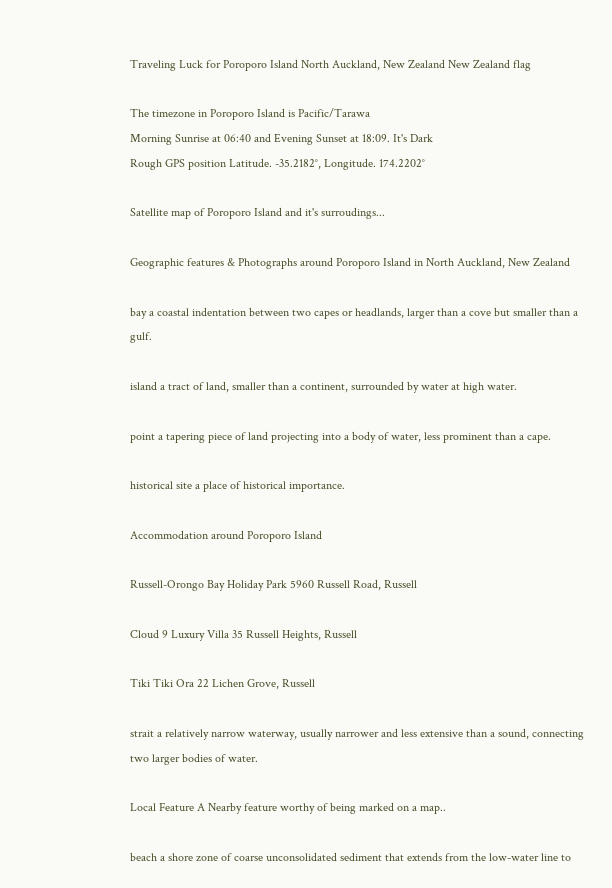Traveling Luck for Poroporo Island North Auckland, New Zealand New Zealand flag

The timezone in Poroporo Island is Pacific/Tarawa
Morning Sunrise at 06:40 and Evening Sunset at 18:09. It's Dark
Rough GPS position Latitude. -35.2182°, Longitude. 174.2202°

Satellite map of Poroporo Island and it's surroudings...

Geographic features & Photographs around Poroporo Island in North Auckland, New Zealand

bay a coastal indentation between two capes or headlands, larger than a cove but smaller than a gulf.

island a tract of land, smaller than a continent, surrounded by water at high water.

point a tapering piece of land projecting into a body of water, less prominent than a cape.

historical site a place of historical importance.

Accommodation around Poroporo Island

Russell-Orongo Bay Holiday Park 5960 Russell Road, Russell

Cloud 9 Luxury Villa 35 Russell Heights, Russell

Tiki Tiki Ora 22 Lichen Grove, Russell

strait a relatively narrow waterway, usually narrower and less extensive than a sound, connecting two larger bodies of water.

Local Feature A Nearby feature worthy of being marked on a map..

beach a shore zone of coarse unconsolidated sediment that extends from the low-water line to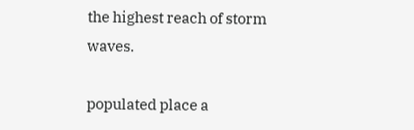the highest reach of storm waves.

populated place a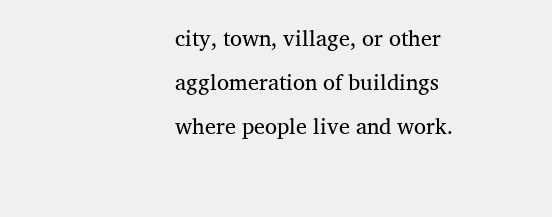city, town, village, or other agglomeration of buildings where people live and work.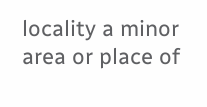locality a minor area or place of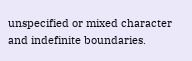unspecified or mixed character and indefinite boundaries.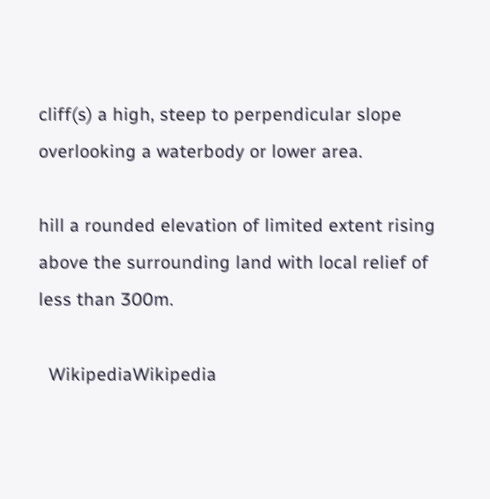cliff(s) a high, steep to perpendicular slope overlooking a waterbody or lower area.

hill a rounded elevation of limited extent rising above the surrounding land with local relief of less than 300m.

  WikipediaWikipedia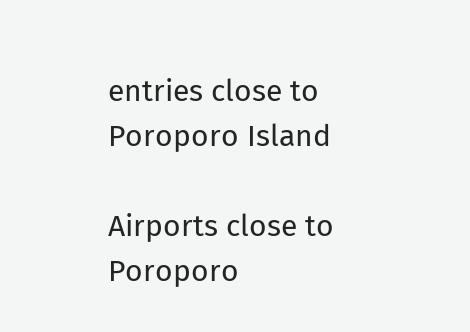entries close to Poroporo Island

Airports close to Poroporo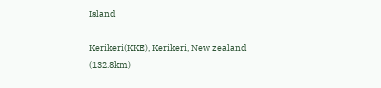Island

Kerikeri(KKE), Kerikeri, New zealand (132.8km)